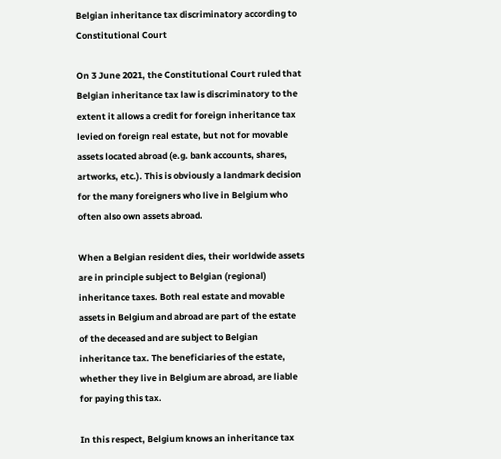Belgian inheritance tax discriminatory according to Constitutional Court

On 3 June 2021, the Constitutional Court ruled that Belgian inheritance tax law is discriminatory to the extent it allows a credit for foreign inheritance tax levied on foreign real estate, but not for movable assets located abroad (e.g. bank accounts, shares, artworks, etc.). This is obviously a landmark decision for the many foreigners who live in Belgium who often also own assets abroad.

When a Belgian resident dies, their worldwide assets are in principle subject to Belgian (regional) inheritance taxes. Both real estate and movable assets in Belgium and abroad are part of the estate of the deceased and are subject to Belgian inheritance tax. The beneficiaries of the estate, whether they live in Belgium are abroad, are liable for paying this tax.

In this respect, Belgium knows an inheritance tax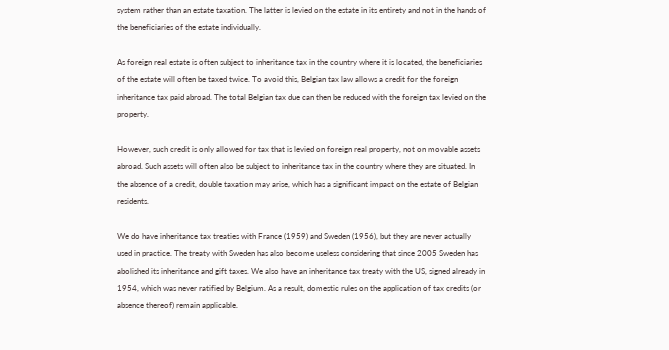system rather than an estate taxation. The latter is levied on the estate in its entirety and not in the hands of the beneficiaries of the estate individually.

As foreign real estate is often subject to inheritance tax in the country where it is located, the beneficiaries of the estate will often be taxed twice. To avoid this, Belgian tax law allows a credit for the foreign inheritance tax paid abroad. The total Belgian tax due can then be reduced with the foreign tax levied on the property.

However, such credit is only allowed for tax that is levied on foreign real property, not on movable assets abroad. Such assets will often also be subject to inheritance tax in the country where they are situated. In the absence of a credit, double taxation may arise, which has a significant impact on the estate of Belgian residents.

We do have inheritance tax treaties with France (1959) and Sweden (1956), but they are never actually used in practice. The treaty with Sweden has also become useless considering that since 2005 Sweden has abolished its inheritance and gift taxes. We also have an inheritance tax treaty with the US, signed already in 1954, which was never ratified by Belgium. As a result, domestic rules on the application of tax credits (or absence thereof) remain applicable.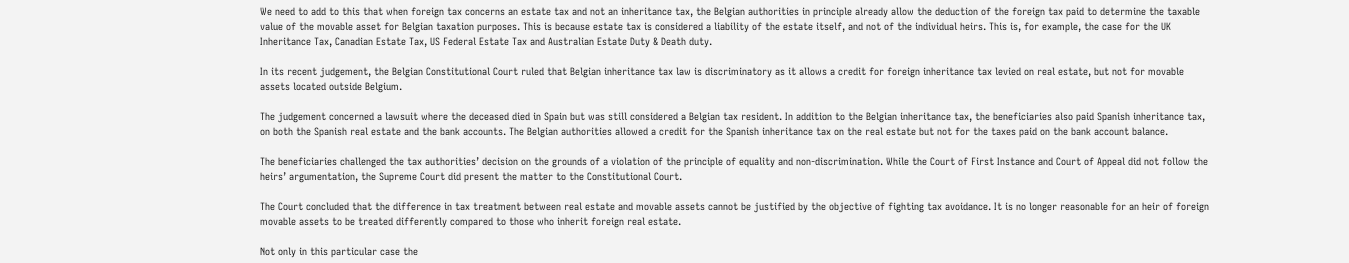We need to add to this that when foreign tax concerns an estate tax and not an inheritance tax, the Belgian authorities in principle already allow the deduction of the foreign tax paid to determine the taxable value of the movable asset for Belgian taxation purposes. This is because estate tax is considered a liability of the estate itself, and not of the individual heirs. This is, for example, the case for the UK Inheritance Tax, Canadian Estate Tax, US Federal Estate Tax and Australian Estate Duty & Death duty.

In its recent judgement, the Belgian Constitutional Court ruled that Belgian inheritance tax law is discriminatory as it allows a credit for foreign inheritance tax levied on real estate, but not for movable assets located outside Belgium.

The judgement concerned a lawsuit where the deceased died in Spain but was still considered a Belgian tax resident. In addition to the Belgian inheritance tax, the beneficiaries also paid Spanish inheritance tax, on both the Spanish real estate and the bank accounts. The Belgian authorities allowed a credit for the Spanish inheritance tax on the real estate but not for the taxes paid on the bank account balance.

The beneficiaries challenged the tax authorities’ decision on the grounds of a violation of the principle of equality and non-discrimination. While the Court of First Instance and Court of Appeal did not follow the heirs’ argumentation, the Supreme Court did present the matter to the Constitutional Court.

The Court concluded that the difference in tax treatment between real estate and movable assets cannot be justified by the objective of fighting tax avoidance. It is no longer reasonable for an heir of foreign movable assets to be treated differently compared to those who inherit foreign real estate.

Not only in this particular case the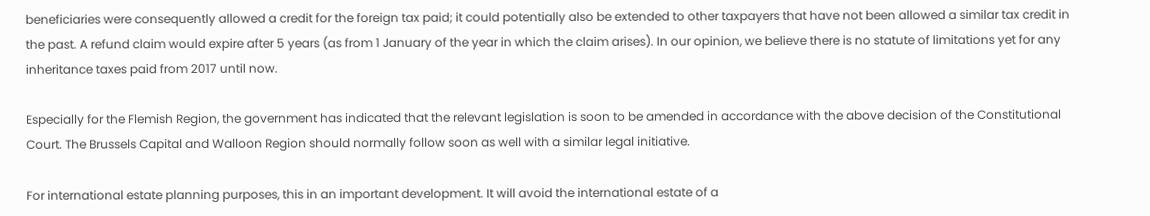beneficiaries were consequently allowed a credit for the foreign tax paid; it could potentially also be extended to other taxpayers that have not been allowed a similar tax credit in the past. A refund claim would expire after 5 years (as from 1 January of the year in which the claim arises). In our opinion, we believe there is no statute of limitations yet for any inheritance taxes paid from 2017 until now.

Especially for the Flemish Region, the government has indicated that the relevant legislation is soon to be amended in accordance with the above decision of the Constitutional Court. The Brussels Capital and Walloon Region should normally follow soon as well with a similar legal initiative.

For international estate planning purposes, this in an important development. It will avoid the international estate of a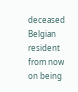deceased Belgian resident from now on being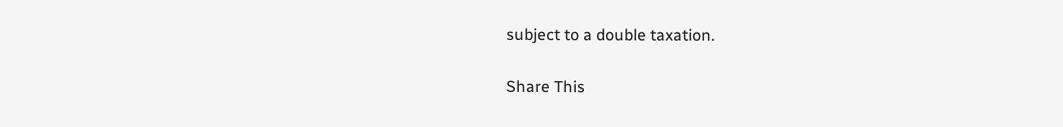subject to a double taxation.

Share This